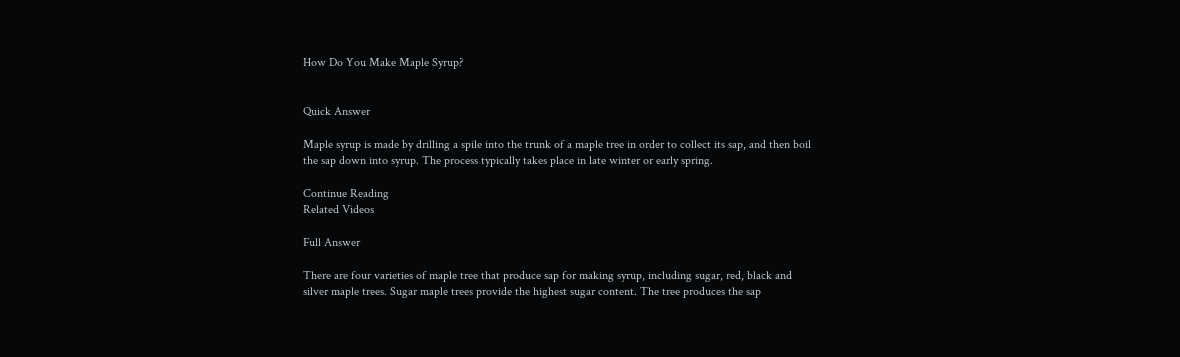How Do You Make Maple Syrup?


Quick Answer

Maple syrup is made by drilling a spile into the trunk of a maple tree in order to collect its sap, and then boil the sap down into syrup. The process typically takes place in late winter or early spring.

Continue Reading
Related Videos

Full Answer

There are four varieties of maple tree that produce sap for making syrup, including sugar, red, black and silver maple trees. Sugar maple trees provide the highest sugar content. The tree produces the sap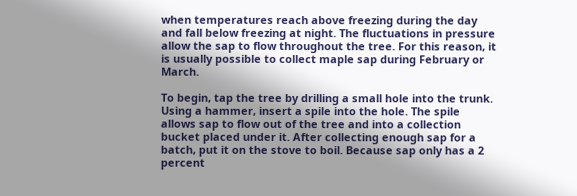when temperatures reach above freezing during the day and fall below freezing at night. The fluctuations in pressure allow the sap to flow throughout the tree. For this reason, it is usually possible to collect maple sap during February or March.

To begin, tap the tree by drilling a small hole into the trunk. Using a hammer, insert a spile into the hole. The spile allows sap to flow out of the tree and into a collection bucket placed under it. After collecting enough sap for a batch, put it on the stove to boil. Because sap only has a 2 percent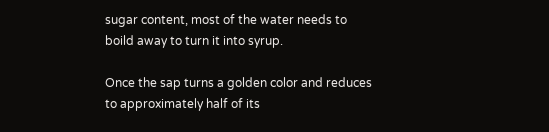sugar content, most of the water needs to boild away to turn it into syrup.

Once the sap turns a golden color and reduces to approximately half of its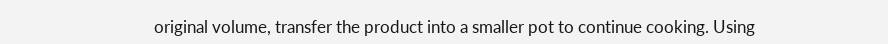original volume, transfer the product into a smaller pot to continue cooking. Using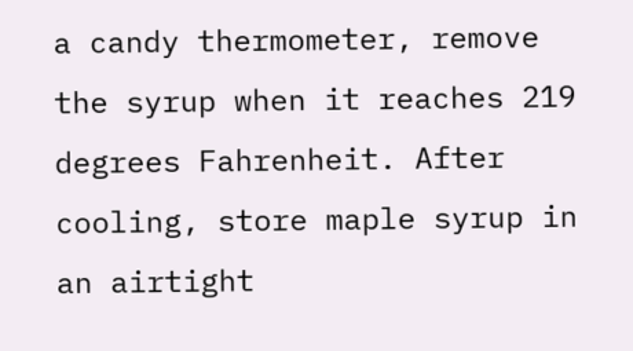a candy thermometer, remove the syrup when it reaches 219 degrees Fahrenheit. After cooling, store maple syrup in an airtight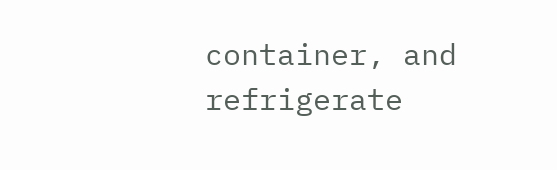container, and refrigerate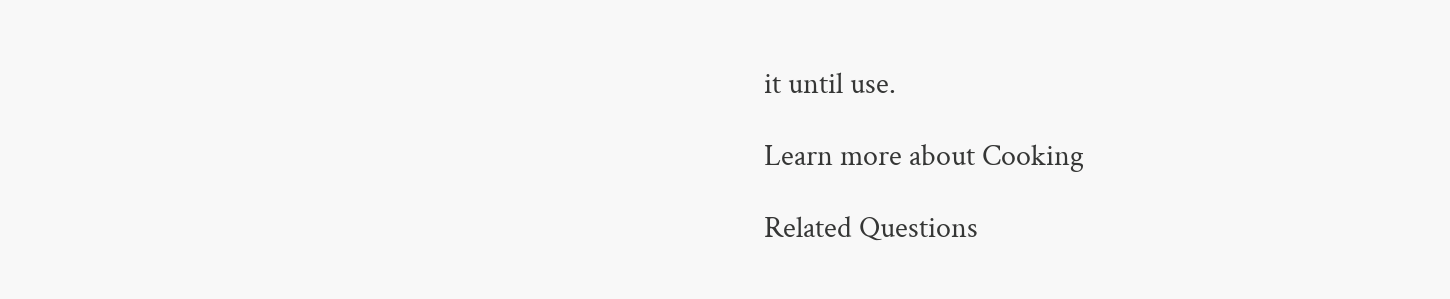it until use.

Learn more about Cooking

Related Questions